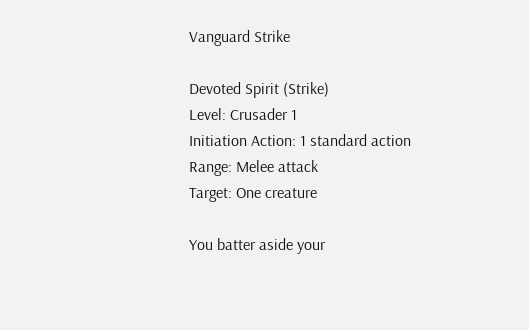Vanguard Strike

Devoted Spirit (Strike)
Level: Crusader 1
Initiation Action: 1 standard action
Range: Melee attack
Target: One creature

You batter aside your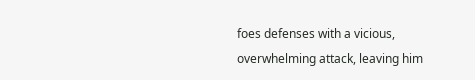foes defenses with a vicious, overwhelming attack, leaving him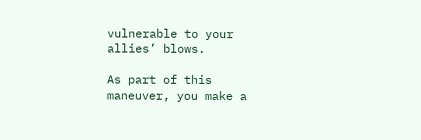vulnerable to your allies’ blows.

As part of this maneuver, you make a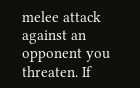melee attack against an opponent you threaten. If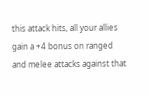this attack hits, all your allies gain a +4 bonus on ranged and melee attacks against that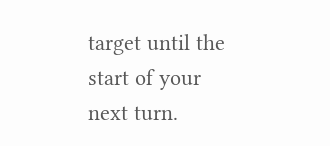target until the start of your next turn.